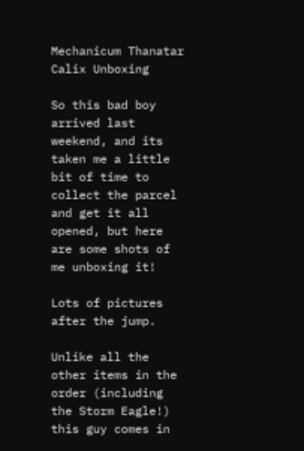Mechanicum Thanatar Calix Unboxing

So this bad boy arrived last weekend, and its taken me a little bit of time to collect the parcel and get it all opened, but here are some shots of me unboxing it!

Lots of pictures after the jump.

Unlike all the other items in the order (including the Storm Eagle!) this guy comes in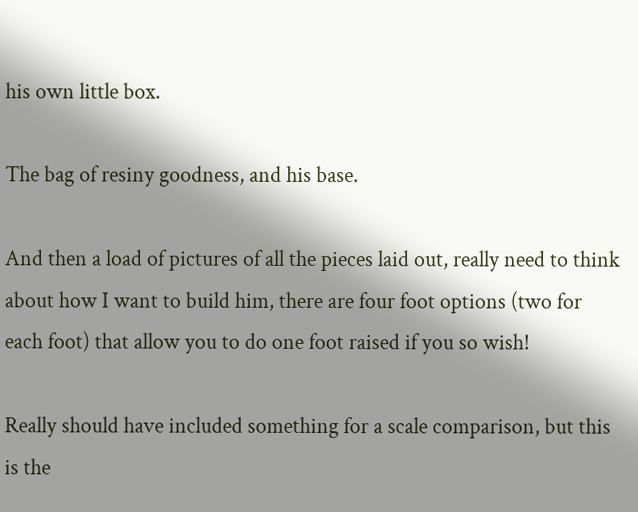his own little box.

The bag of resiny goodness, and his base.

And then a load of pictures of all the pieces laid out, really need to think about how I want to build him, there are four foot options (two for each foot) that allow you to do one foot raised if you so wish!

Really should have included something for a scale comparison, but this is the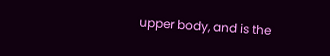upper body, and is the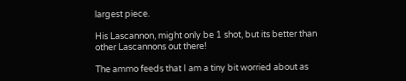largest piece.

His Lascannon, might only be 1 shot, but its better than other Lascannons out there!

The ammo feeds that I am a tiny bit worried about as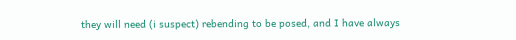they will need (i suspect) rebending to be posed, and I have always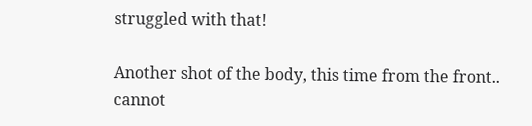struggled with that!

Another shot of the body, this time from the front.. cannot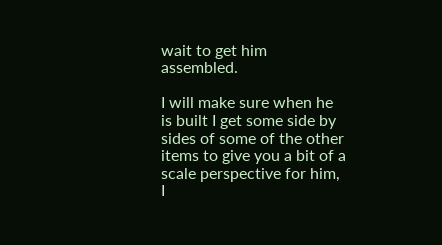wait to get him assembled.

I will make sure when he is built I get some side by sides of some of the other items to give you a bit of a scale perspective for him, I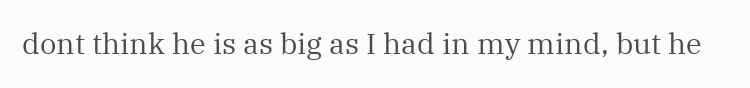dont think he is as big as I had in my mind, but he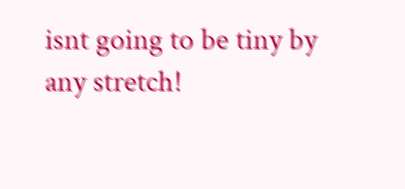isnt going to be tiny by any stretch!